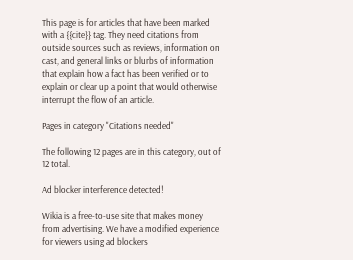This page is for articles that have been marked with a {{cite}} tag. They need citations from outside sources such as reviews, information on cast, and general links or blurbs of information that explain how a fact has been verified or to explain or clear up a point that would otherwise interrupt the flow of an article.

Pages in category "Citations needed"

The following 12 pages are in this category, out of 12 total.

Ad blocker interference detected!

Wikia is a free-to-use site that makes money from advertising. We have a modified experience for viewers using ad blockers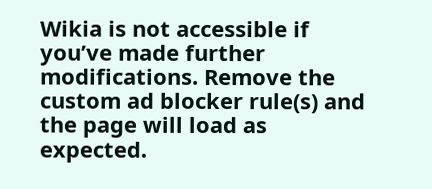Wikia is not accessible if you’ve made further modifications. Remove the custom ad blocker rule(s) and the page will load as expected.